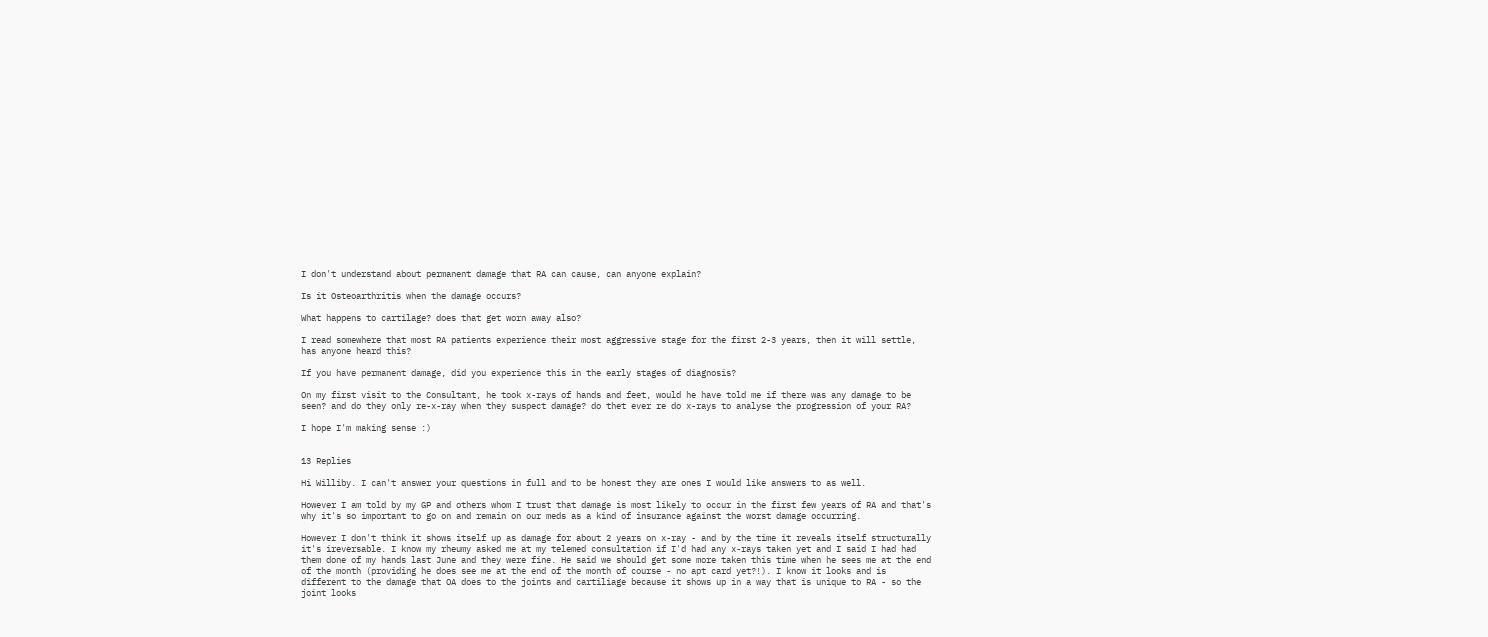I don't understand about permanent damage that RA can cause, can anyone explain?

Is it Osteoarthritis when the damage occurs?

What happens to cartilage? does that get worn away also?

I read somewhere that most RA patients experience their most aggressive stage for the first 2-3 years, then it will settle, has anyone heard this?

If you have permanent damage, did you experience this in the early stages of diagnosis?

On my first visit to the Consultant, he took x-rays of hands and feet, would he have told me if there was any damage to be seen? and do they only re-x-ray when they suspect damage? do thet ever re do x-rays to analyse the progression of your RA?

I hope I'm making sense :)


13 Replies

Hi Williby. I can't answer your questions in full and to be honest they are ones I would like answers to as well.

However I am told by my GP and others whom I trust that damage is most likely to occur in the first few years of RA and that's why it's so important to go on and remain on our meds as a kind of insurance against the worst damage occurring.

However I don't think it shows itself up as damage for about 2 years on x-ray - and by the time it reveals itself structurally it's ireversable. I know my rheumy asked me at my telemed consultation if I'd had any x-rays taken yet and I said I had had them done of my hands last June and they were fine. He said we should get some more taken this time when he sees me at the end of the month (providing he does see me at the end of the month of course - no apt card yet?!). I know it looks and is different to the damage that OA does to the joints and cartiliage because it shows up in a way that is unique to RA - so the joint looks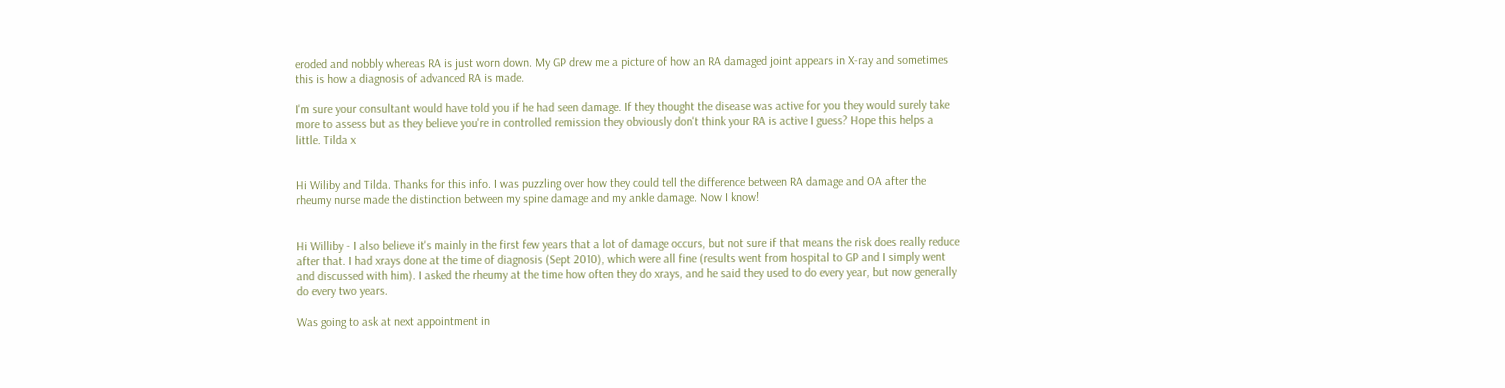eroded and nobbly whereas RA is just worn down. My GP drew me a picture of how an RA damaged joint appears in X-ray and sometimes this is how a diagnosis of advanced RA is made.

I'm sure your consultant would have told you if he had seen damage. If they thought the disease was active for you they would surely take more to assess but as they believe you're in controlled remission they obviously don't think your RA is active I guess? Hope this helps a little. Tilda x


Hi Wiliby and Tilda. Thanks for this info. I was puzzling over how they could tell the difference between RA damage and OA after the rheumy nurse made the distinction between my spine damage and my ankle damage. Now I know!


Hi Williby - I also believe it's mainly in the first few years that a lot of damage occurs, but not sure if that means the risk does really reduce after that. I had xrays done at the time of diagnosis (Sept 2010), which were all fine (results went from hospital to GP and I simply went and discussed with him). I asked the rheumy at the time how often they do xrays, and he said they used to do every year, but now generally do every two years.

Was going to ask at next appointment in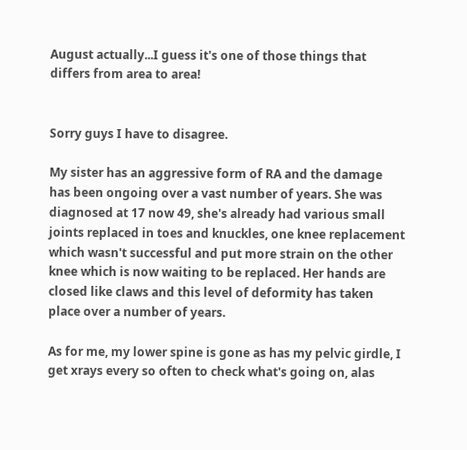August actually...I guess it's one of those things that differs from area to area!


Sorry guys I have to disagree.

My sister has an aggressive form of RA and the damage has been ongoing over a vast number of years. She was diagnosed at 17 now 49, she's already had various small joints replaced in toes and knuckles, one knee replacement which wasn't successful and put more strain on the other knee which is now waiting to be replaced. Her hands are closed like claws and this level of deformity has taken place over a number of years.

As for me, my lower spine is gone as has my pelvic girdle, I get xrays every so often to check what's going on, alas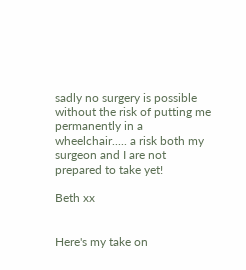sadly no surgery is possible without the risk of putting me permanently in a wheelchair..... a risk both my surgeon and I are not prepared to take yet!

Beth xx


Here's my take on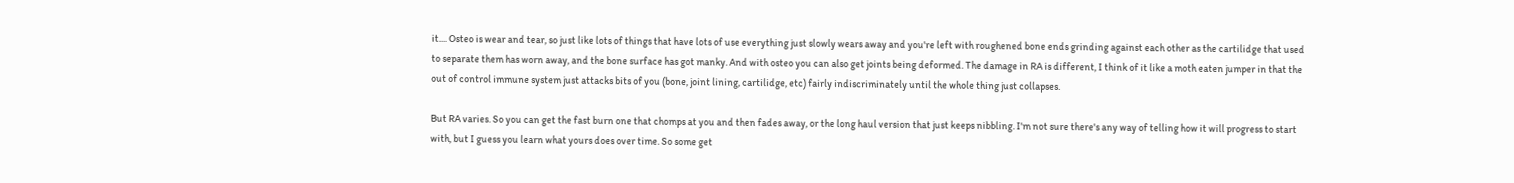it.... Osteo is wear and tear, so just like lots of things that have lots of use everything just slowly wears away and you're left with roughened bone ends grinding against each other as the cartilidge that used to separate them has worn away, and the bone surface has got manky. And with osteo you can also get joints being deformed. The damage in RA is different, I think of it like a moth eaten jumper in that the out of control immune system just attacks bits of you (bone, joint lining, cartilidge, etc) fairly indiscriminately until the whole thing just collapses.

But RA varies. So you can get the fast burn one that chomps at you and then fades away, or the long haul version that just keeps nibbling. I'm not sure there's any way of telling how it will progress to start with, but I guess you learn what yours does over time. So some get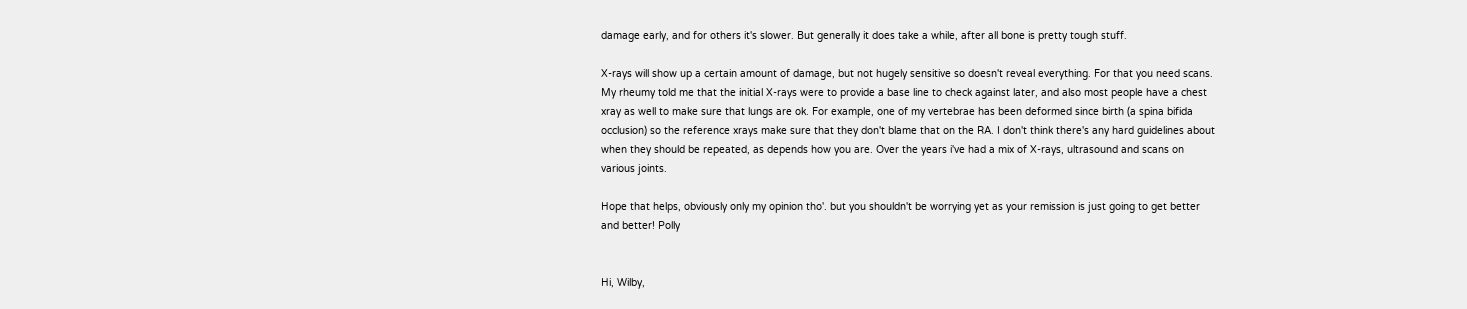damage early, and for others it's slower. But generally it does take a while, after all bone is pretty tough stuff.

X-rays will show up a certain amount of damage, but not hugely sensitive so doesn't reveal everything. For that you need scans. My rheumy told me that the initial X-rays were to provide a base line to check against later, and also most people have a chest xray as well to make sure that lungs are ok. For example, one of my vertebrae has been deformed since birth (a spina bifida occlusion) so the reference xrays make sure that they don't blame that on the RA. I don't think there's any hard guidelines about when they should be repeated, as depends how you are. Over the years i've had a mix of X-rays, ultrasound and scans on various joints.

Hope that helps, obviously only my opinion tho'. but you shouldn't be worrying yet as your remission is just going to get better and better! Polly


Hi, Wilby,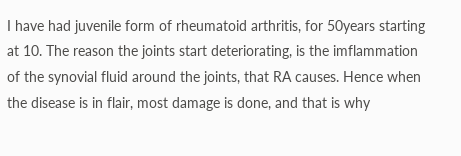I have had juvenile form of rheumatoid arthritis, for 50years starting at 10. The reason the joints start deteriorating, is the imflammation of the synovial fluid around the joints, that RA causes. Hence when the disease is in flair, most damage is done, and that is why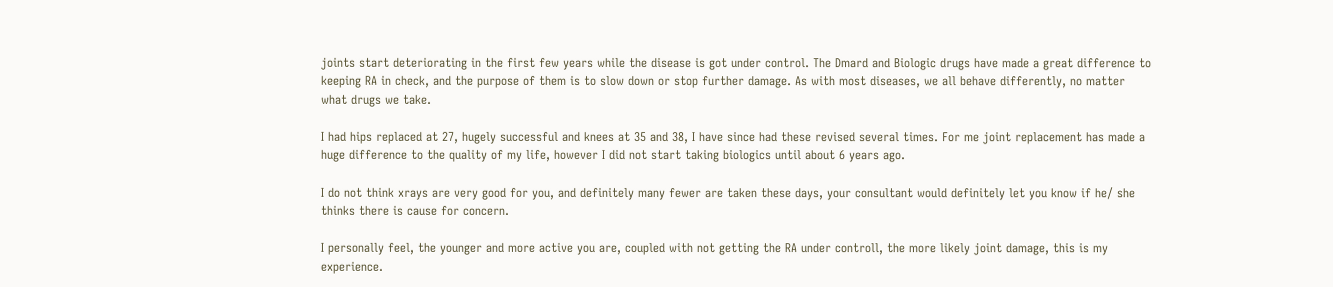joints start deteriorating in the first few years while the disease is got under control. The Dmard and Biologic drugs have made a great difference to keeping RA in check, and the purpose of them is to slow down or stop further damage. As with most diseases, we all behave differently, no matter what drugs we take.

I had hips replaced at 27, hugely successful and knees at 35 and 38, I have since had these revised several times. For me joint replacement has made a huge difference to the quality of my life, however I did not start taking biologics until about 6 years ago.

I do not think xrays are very good for you, and definitely many fewer are taken these days, your consultant would definitely let you know if he/ she thinks there is cause for concern.

I personally feel, the younger and more active you are, coupled with not getting the RA under controll, the more likely joint damage, this is my experience.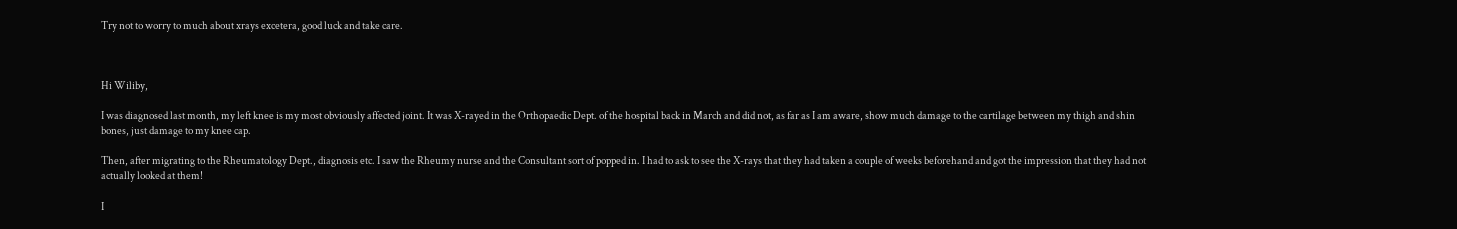Try not to worry to much about xrays excetera, good luck and take care.



Hi Wiliby,

I was diagnosed last month, my left knee is my most obviously affected joint. It was X-rayed in the Orthopaedic Dept. of the hospital back in March and did not, as far as I am aware, show much damage to the cartilage between my thigh and shin bones, just damage to my knee cap.

Then, after migrating to the Rheumatology Dept., diagnosis etc. I saw the Rheumy nurse and the Consultant sort of popped in. I had to ask to see the X-rays that they had taken a couple of weeks beforehand and got the impression that they had not actually looked at them!

I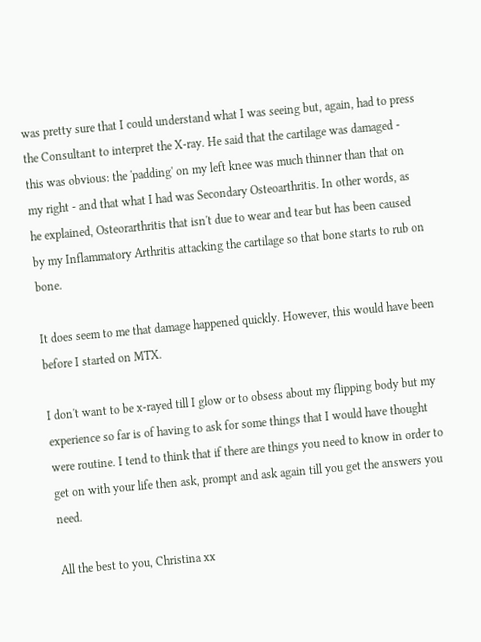was pretty sure that I could understand what I was seeing but, again, had to press the Consultant to interpret the X-ray. He said that the cartilage was damaged - this was obvious: the 'padding' on my left knee was much thinner than that on my right - and that what I had was Secondary Osteoarthritis. In other words, as he explained, Osteorarthritis that isn't due to wear and tear but has been caused by my Inflammatory Arthritis attacking the cartilage so that bone starts to rub on bone.

It does seem to me that damage happened quickly. However, this would have been before I started on MTX.

I don't want to be x-rayed till I glow or to obsess about my flipping body but my experience so far is of having to ask for some things that I would have thought were routine. I tend to think that if there are things you need to know in order to get on with your life then ask, prompt and ask again till you get the answers you need.

All the best to you, Christina xx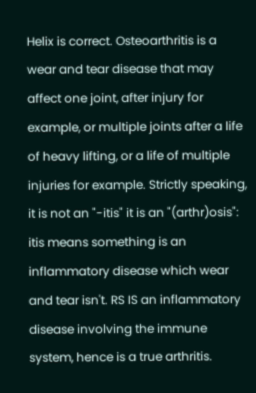Helix is correct. Osteoarthritis is a wear and tear disease that may affect one joint, after injury for example, or multiple joints after a life of heavy lifting, or a life of multiple injuries for example. Strictly speaking, it is not an "-itis" it is an "(arthr)osis": itis means something is an inflammatory disease which wear and tear isn't. RS IS an inflammatory disease involving the immune system, hence is a true arthritis.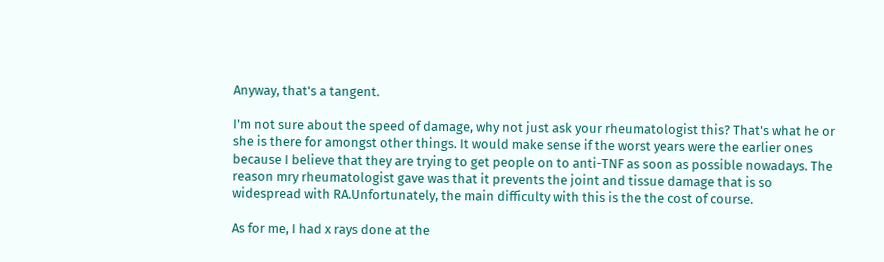Anyway, that's a tangent.

I'm not sure about the speed of damage, why not just ask your rheumatologist this? That's what he or she is there for amongst other things. It would make sense if the worst years were the earlier ones because I believe that they are trying to get people on to anti-TNF as soon as possible nowadays. The reason mry rheumatologist gave was that it prevents the joint and tissue damage that is so widespread with RA.Unfortunately, the main difficulty with this is the the cost of course.

As for me, I had x rays done at the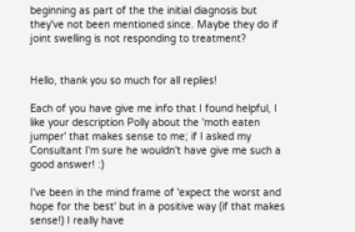beginning as part of the the initial diagnosis but they've not been mentioned since. Maybe they do if joint swelling is not responding to treatment?


Hello, thank you so much for all replies!

Each of you have give me info that I found helpful, I like your description Polly about the 'moth eaten jumper' that makes sense to me; if I asked my Consultant I'm sure he wouldn't have give me such a good answer! :)

I've been in the mind frame of 'expect the worst and hope for the best' but in a positive way (if that makes sense!) I really have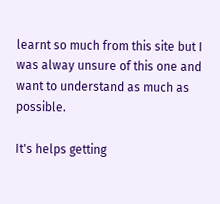learnt so much from this site but I was alway unsure of this one and want to understand as much as possible.

It's helps getting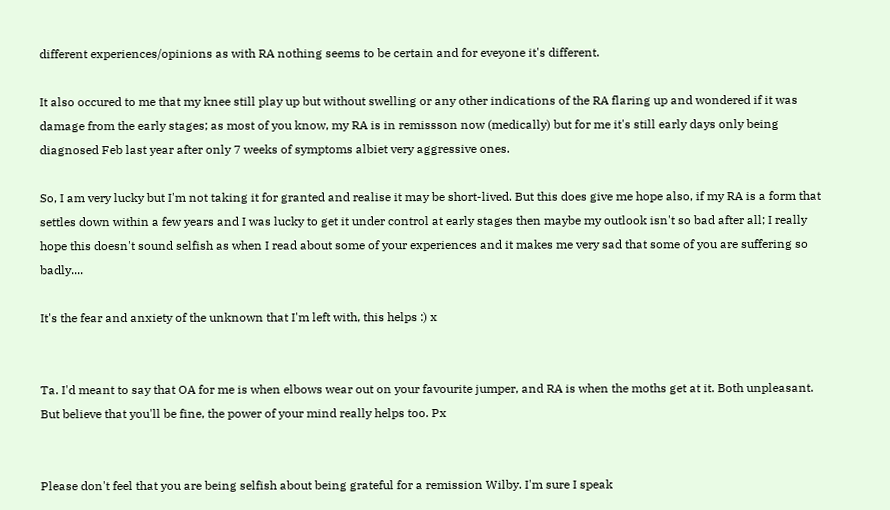different experiences/opinions as with RA nothing seems to be certain and for eveyone it's different.

It also occured to me that my knee still play up but without swelling or any other indications of the RA flaring up and wondered if it was damage from the early stages; as most of you know, my RA is in remissson now (medically) but for me it's still early days only being diagnosed Feb last year after only 7 weeks of symptoms albiet very aggressive ones.

So, I am very lucky but I'm not taking it for granted and realise it may be short-lived. But this does give me hope also, if my RA is a form that settles down within a few years and I was lucky to get it under control at early stages then maybe my outlook isn't so bad after all; I really hope this doesn't sound selfish as when I read about some of your experiences and it makes me very sad that some of you are suffering so badly....

It's the fear and anxiety of the unknown that I'm left with, this helps :) x


Ta. I'd meant to say that OA for me is when elbows wear out on your favourite jumper, and RA is when the moths get at it. Both unpleasant. But believe that you'll be fine, the power of your mind really helps too. Px


Please don't feel that you are being selfish about being grateful for a remission Wilby. I'm sure I speak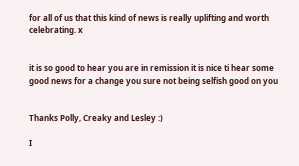for all of us that this kind of news is really uplifting and worth celebrating. x


it is so good to hear you are in remission it is nice ti hear some good news for a change you sure not being selfish good on you


Thanks Polly, Creaky and Lesley :)

I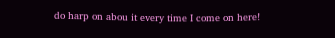do harp on abou it every time I come on here!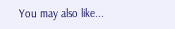You may also like...